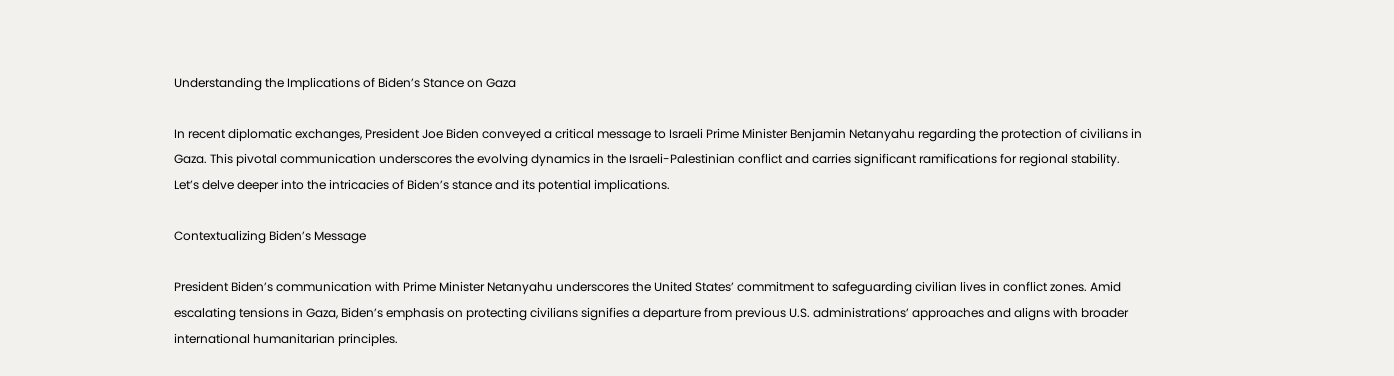Understanding the Implications of Biden’s Stance on Gaza

In recent diplomatic exchanges, President Joe Biden conveyed a critical message to Israeli Prime Minister Benjamin Netanyahu regarding the protection of civilians in Gaza. This pivotal communication underscores the evolving dynamics in the Israeli-Palestinian conflict and carries significant ramifications for regional stability. Let’s delve deeper into the intricacies of Biden’s stance and its potential implications.

Contextualizing Biden’s Message

President Biden’s communication with Prime Minister Netanyahu underscores the United States’ commitment to safeguarding civilian lives in conflict zones. Amid escalating tensions in Gaza, Biden’s emphasis on protecting civilians signifies a departure from previous U.S. administrations’ approaches and aligns with broader international humanitarian principles.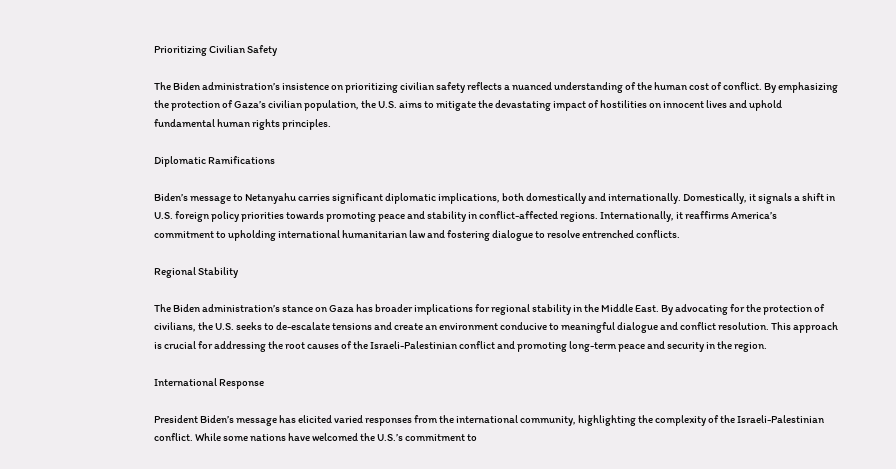Prioritizing Civilian Safety

The Biden administration’s insistence on prioritizing civilian safety reflects a nuanced understanding of the human cost of conflict. By emphasizing the protection of Gaza’s civilian population, the U.S. aims to mitigate the devastating impact of hostilities on innocent lives and uphold fundamental human rights principles.

Diplomatic Ramifications

Biden’s message to Netanyahu carries significant diplomatic implications, both domestically and internationally. Domestically, it signals a shift in U.S. foreign policy priorities towards promoting peace and stability in conflict-affected regions. Internationally, it reaffirms America’s commitment to upholding international humanitarian law and fostering dialogue to resolve entrenched conflicts.

Regional Stability

The Biden administration’s stance on Gaza has broader implications for regional stability in the Middle East. By advocating for the protection of civilians, the U.S. seeks to de-escalate tensions and create an environment conducive to meaningful dialogue and conflict resolution. This approach is crucial for addressing the root causes of the Israeli-Palestinian conflict and promoting long-term peace and security in the region.

International Response

President Biden’s message has elicited varied responses from the international community, highlighting the complexity of the Israeli-Palestinian conflict. While some nations have welcomed the U.S.’s commitment to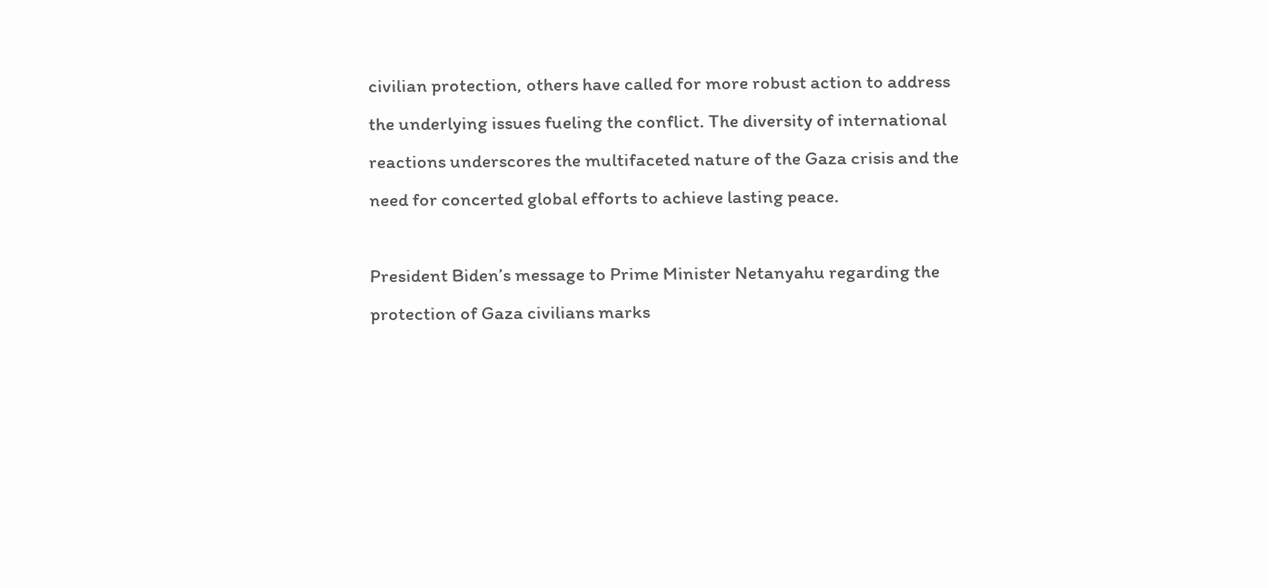civilian protection, others have called for more robust action to address the underlying issues fueling the conflict. The diversity of international reactions underscores the multifaceted nature of the Gaza crisis and the need for concerted global efforts to achieve lasting peace.

President Biden’s message to Prime Minister Netanyahu regarding the protection of Gaza civilians marks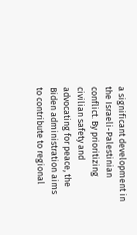a significant development in the Israeli-Palestinian conflict. By prioritizing civilian safety and advocating for peace, the Biden administration aims to contribute to regional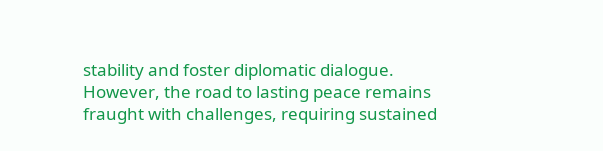stability and foster diplomatic dialogue. However, the road to lasting peace remains fraught with challenges, requiring sustained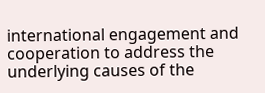international engagement and cooperation to address the underlying causes of the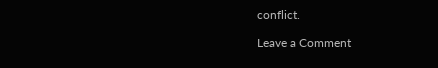conflict.

Leave a Comment